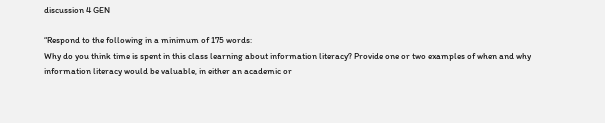discussion 4 GEN

“Respond to the following in a minimum of 175 words:
Why do you think time is spent in this class learning about information literacy? Provide one or two examples of when and why information literacy would be valuable, in either an academic or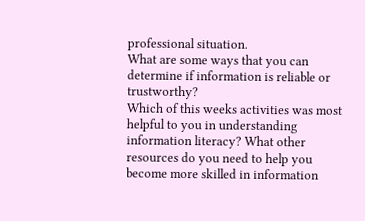professional situation.
What are some ways that you can determine if information is reliable or trustworthy?
Which of this weeks activities was most helpful to you in understanding information literacy? What other resources do you need to help you become more skilled in information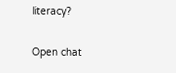literacy?

Open chat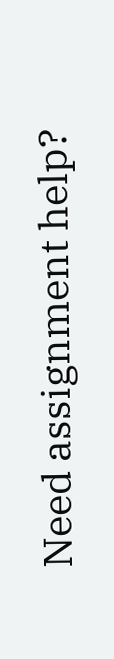Need assignment help?